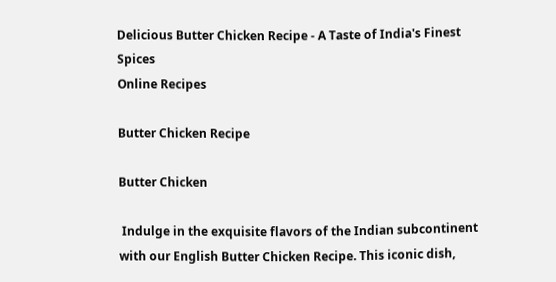Delicious Butter Chicken Recipe - A Taste of India's Finest Spices
Online Recipes

Butter Chicken Recipe

Butter Chicken

 Indulge in the exquisite flavors of the Indian subcontinent with our English Butter Chicken Recipe. This iconic dish,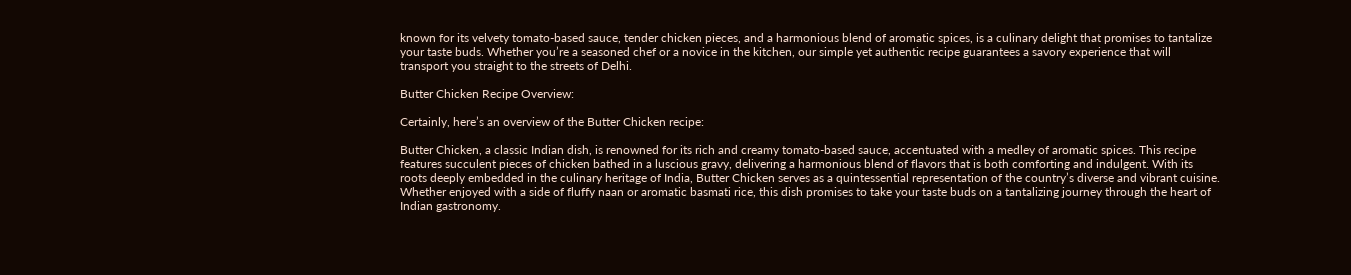known for its velvety tomato-based sauce, tender chicken pieces, and a harmonious blend of aromatic spices, is a culinary delight that promises to tantalize your taste buds. Whether you’re a seasoned chef or a novice in the kitchen, our simple yet authentic recipe guarantees a savory experience that will transport you straight to the streets of Delhi.

Butter Chicken Recipe Overview:

Certainly, here’s an overview of the Butter Chicken recipe:

Butter Chicken, a classic Indian dish, is renowned for its rich and creamy tomato-based sauce, accentuated with a medley of aromatic spices. This recipe features succulent pieces of chicken bathed in a luscious gravy, delivering a harmonious blend of flavors that is both comforting and indulgent. With its roots deeply embedded in the culinary heritage of India, Butter Chicken serves as a quintessential representation of the country’s diverse and vibrant cuisine. Whether enjoyed with a side of fluffy naan or aromatic basmati rice, this dish promises to take your taste buds on a tantalizing journey through the heart of Indian gastronomy.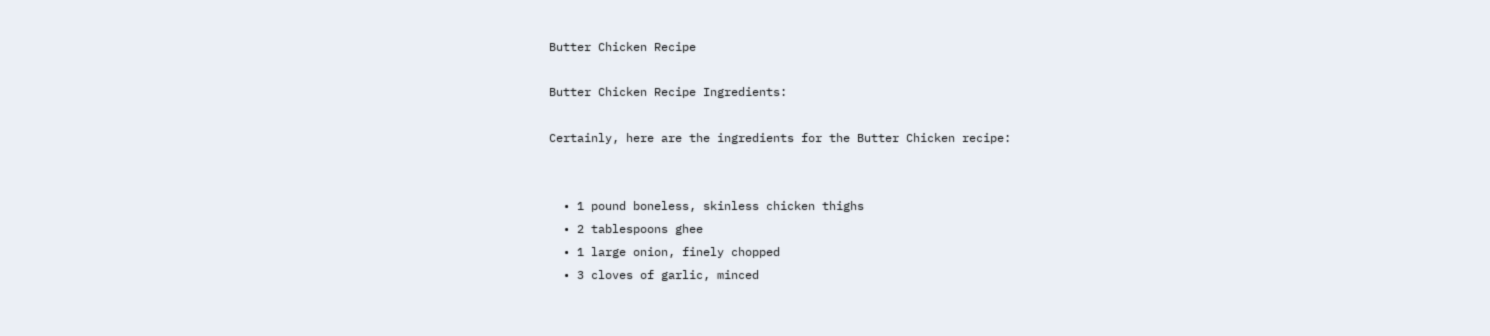Butter Chicken Recipe

Butter Chicken Recipe Ingredients:

Certainly, here are the ingredients for the Butter Chicken recipe:


  • 1 pound boneless, skinless chicken thighs
  • 2 tablespoons ghee
  • 1 large onion, finely chopped
  • 3 cloves of garlic, minced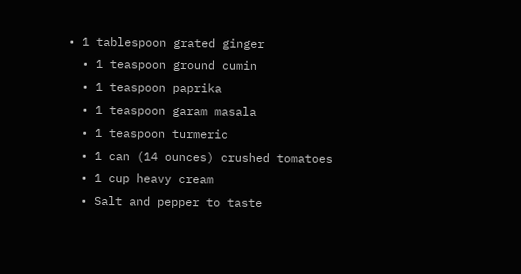• 1 tablespoon grated ginger
  • 1 teaspoon ground cumin
  • 1 teaspoon paprika
  • 1 teaspoon garam masala
  • 1 teaspoon turmeric
  • 1 can (14 ounces) crushed tomatoes
  • 1 cup heavy cream
  • Salt and pepper to taste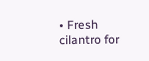• Fresh cilantro for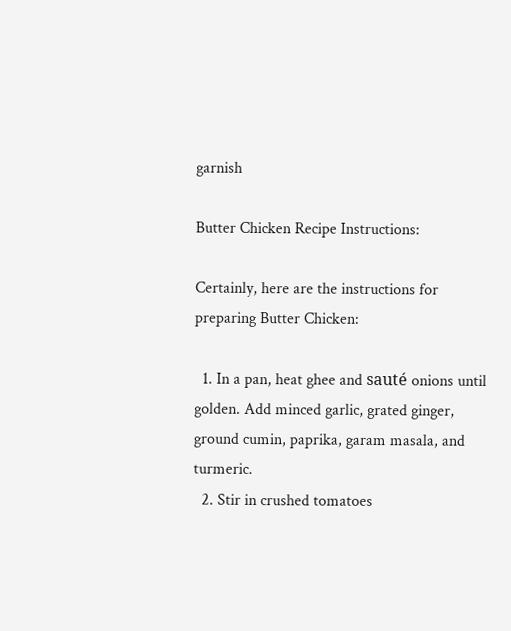garnish

Butter Chicken Recipe Instructions:

Certainly, here are the instructions for preparing Butter Chicken:

  1. In a pan, heat ghee and sauté onions until golden. Add minced garlic, grated ginger, ground cumin, paprika, garam masala, and turmeric.
  2. Stir in crushed tomatoes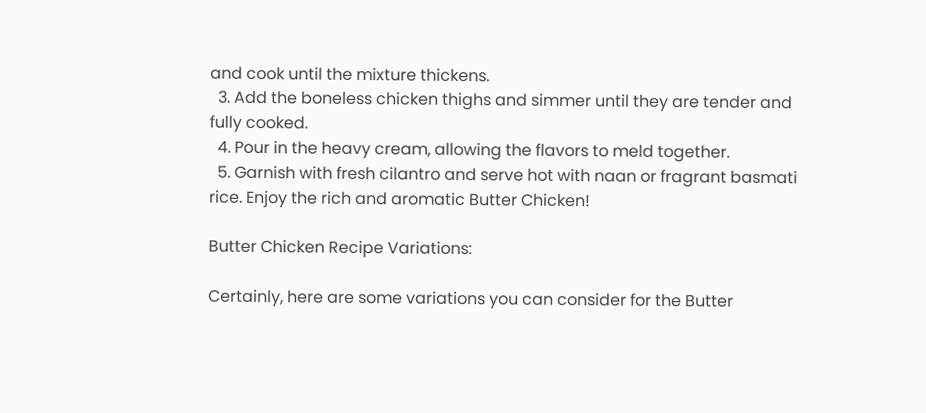and cook until the mixture thickens.
  3. Add the boneless chicken thighs and simmer until they are tender and fully cooked.
  4. Pour in the heavy cream, allowing the flavors to meld together.
  5. Garnish with fresh cilantro and serve hot with naan or fragrant basmati rice. Enjoy the rich and aromatic Butter Chicken!

Butter Chicken Recipe Variations:

Certainly, here are some variations you can consider for the Butter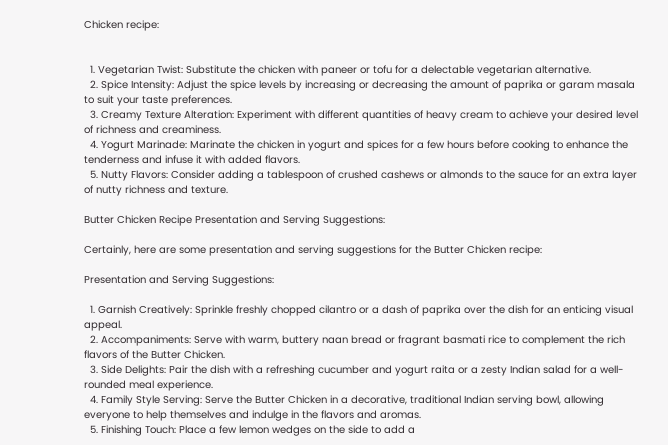Chicken recipe:


  1. Vegetarian Twist: Substitute the chicken with paneer or tofu for a delectable vegetarian alternative.
  2. Spice Intensity: Adjust the spice levels by increasing or decreasing the amount of paprika or garam masala to suit your taste preferences.
  3. Creamy Texture Alteration: Experiment with different quantities of heavy cream to achieve your desired level of richness and creaminess.
  4. Yogurt Marinade: Marinate the chicken in yogurt and spices for a few hours before cooking to enhance the tenderness and infuse it with added flavors.
  5. Nutty Flavors: Consider adding a tablespoon of crushed cashews or almonds to the sauce for an extra layer of nutty richness and texture.

Butter Chicken Recipe Presentation and Serving Suggestions:

Certainly, here are some presentation and serving suggestions for the Butter Chicken recipe:

Presentation and Serving Suggestions:

  1. Garnish Creatively: Sprinkle freshly chopped cilantro or a dash of paprika over the dish for an enticing visual appeal.
  2. Accompaniments: Serve with warm, buttery naan bread or fragrant basmati rice to complement the rich flavors of the Butter Chicken.
  3. Side Delights: Pair the dish with a refreshing cucumber and yogurt raita or a zesty Indian salad for a well-rounded meal experience.
  4. Family Style Serving: Serve the Butter Chicken in a decorative, traditional Indian serving bowl, allowing everyone to help themselves and indulge in the flavors and aromas.
  5. Finishing Touch: Place a few lemon wedges on the side to add a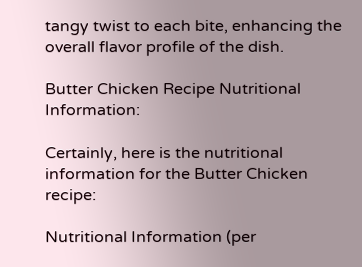tangy twist to each bite, enhancing the overall flavor profile of the dish.

Butter Chicken Recipe Nutritional Information:

Certainly, here is the nutritional information for the Butter Chicken recipe:

Nutritional Information (per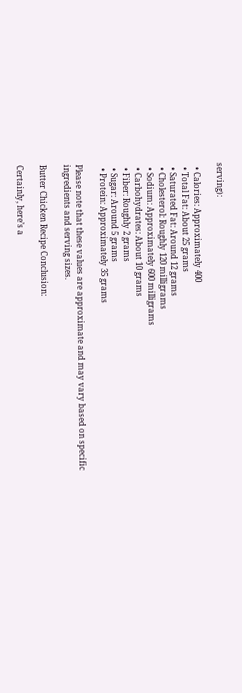serving):

  • Calories: Approximately 400
  • Total Fat: About 25 grams
  • Saturated Fat: Around 12 grams
  • Cholesterol: Roughly 120 milligrams
  • Sodium: Approximately 600 milligrams
  • Carbohydrates: About 10 grams
  • Fiber: Roughly 2 grams
  • Sugar: Around 5 grams
  • Protein: Approximately 35 grams

Please note that these values are approximate and may vary based on specific ingredients and serving sizes.

Butter Chicken Recipe Conclusion:

Certainly, here’s a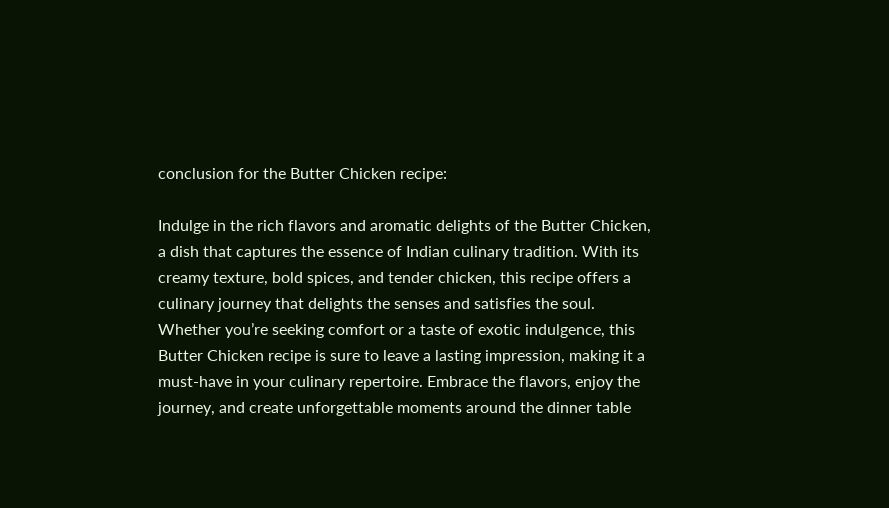conclusion for the Butter Chicken recipe:

Indulge in the rich flavors and aromatic delights of the Butter Chicken, a dish that captures the essence of Indian culinary tradition. With its creamy texture, bold spices, and tender chicken, this recipe offers a culinary journey that delights the senses and satisfies the soul. Whether you’re seeking comfort or a taste of exotic indulgence, this Butter Chicken recipe is sure to leave a lasting impression, making it a must-have in your culinary repertoire. Embrace the flavors, enjoy the journey, and create unforgettable moments around the dinner table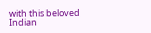with this beloved Indian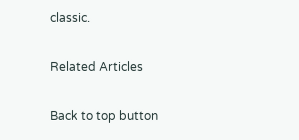classic.

Related Articles

Back to top button